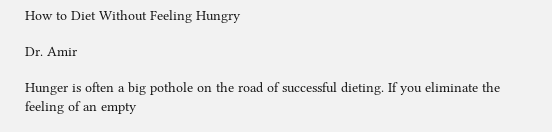How to Diet Without Feeling Hungry

Dr. Amir

Hunger is often a big pothole on the road of successful dieting. If you eliminate the feeling of an empty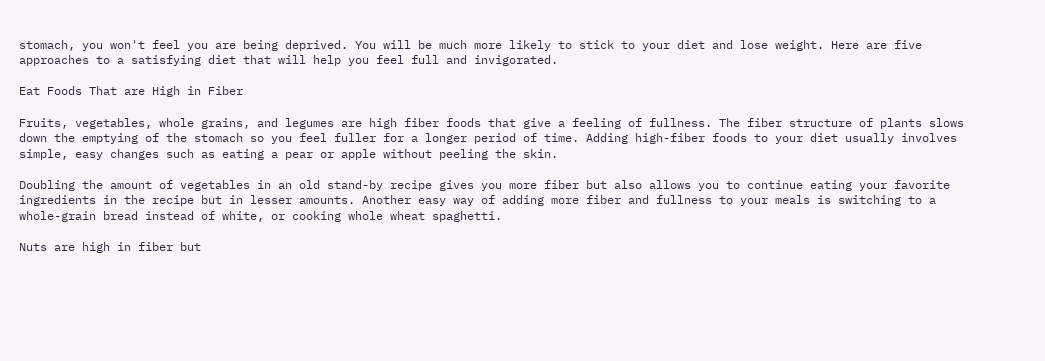stomach, you won't feel you are being deprived. You will be much more likely to stick to your diet and lose weight. Here are five approaches to a satisfying diet that will help you feel full and invigorated.

Eat Foods That are High in Fiber

Fruits, vegetables, whole grains, and legumes are high fiber foods that give a feeling of fullness. The fiber structure of plants slows down the emptying of the stomach so you feel fuller for a longer period of time. Adding high-fiber foods to your diet usually involves simple, easy changes such as eating a pear or apple without peeling the skin.

Doubling the amount of vegetables in an old stand-by recipe gives you more fiber but also allows you to continue eating your favorite ingredients in the recipe but in lesser amounts. Another easy way of adding more fiber and fullness to your meals is switching to a whole-grain bread instead of white, or cooking whole wheat spaghetti.

Nuts are high in fiber but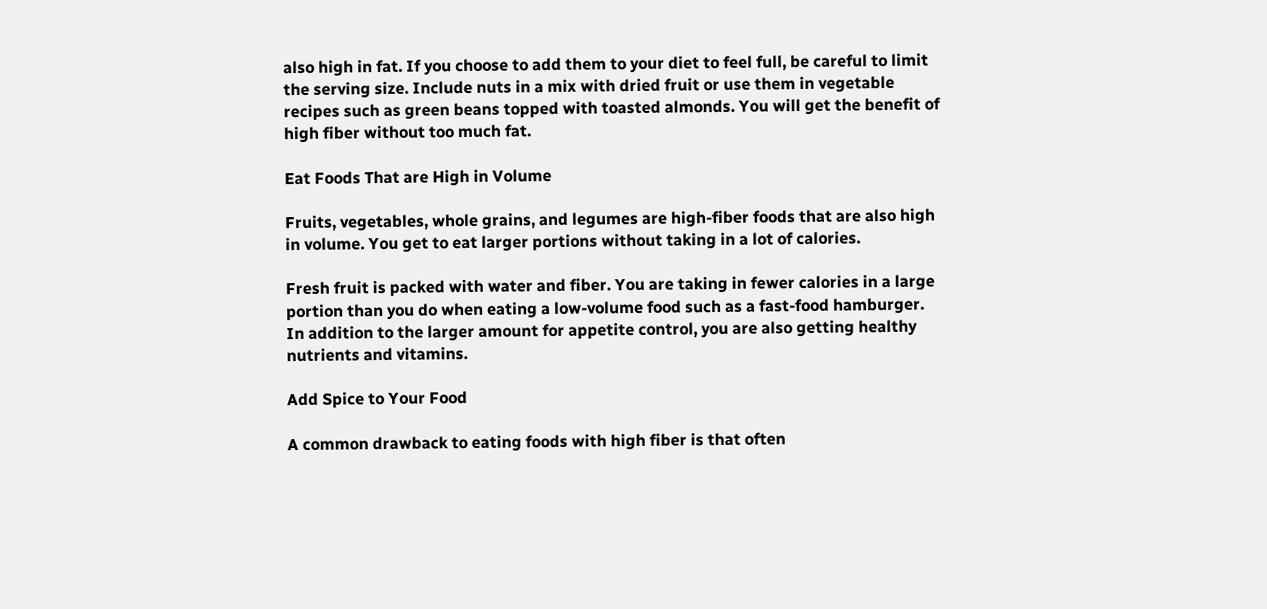also high in fat. If you choose to add them to your diet to feel full, be careful to limit the serving size. Include nuts in a mix with dried fruit or use them in vegetable recipes such as green beans topped with toasted almonds. You will get the benefit of high fiber without too much fat.

Eat Foods That are High in Volume

Fruits, vegetables, whole grains, and legumes are high-fiber foods that are also high in volume. You get to eat larger portions without taking in a lot of calories.

Fresh fruit is packed with water and fiber. You are taking in fewer calories in a large portion than you do when eating a low-volume food such as a fast-food hamburger. In addition to the larger amount for appetite control, you are also getting healthy nutrients and vitamins.

Add Spice to Your Food

A common drawback to eating foods with high fiber is that often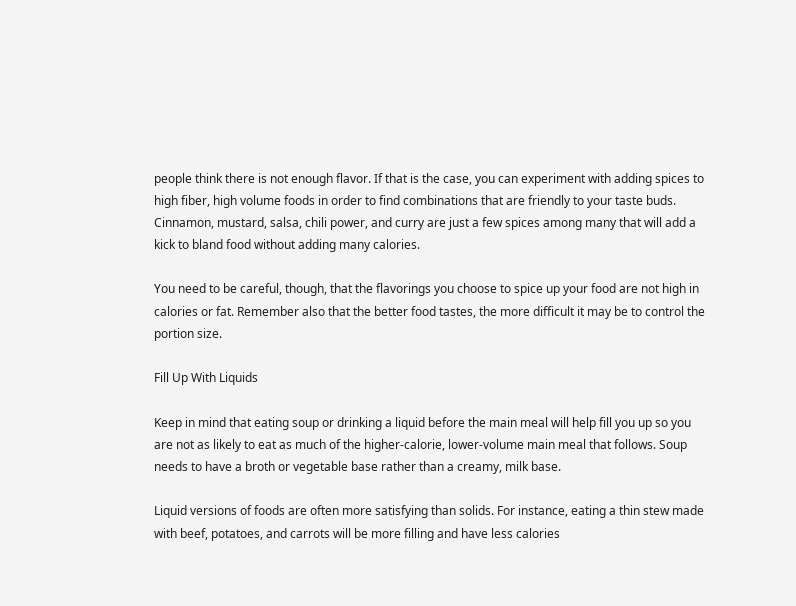people think there is not enough flavor. If that is the case, you can experiment with adding spices to high fiber, high volume foods in order to find combinations that are friendly to your taste buds. Cinnamon, mustard, salsa, chili power, and curry are just a few spices among many that will add a kick to bland food without adding many calories.

You need to be careful, though, that the flavorings you choose to spice up your food are not high in calories or fat. Remember also that the better food tastes, the more difficult it may be to control the portion size.

Fill Up With Liquids

Keep in mind that eating soup or drinking a liquid before the main meal will help fill you up so you are not as likely to eat as much of the higher-calorie, lower-volume main meal that follows. Soup needs to have a broth or vegetable base rather than a creamy, milk base.

Liquid versions of foods are often more satisfying than solids. For instance, eating a thin stew made with beef, potatoes, and carrots will be more filling and have less calories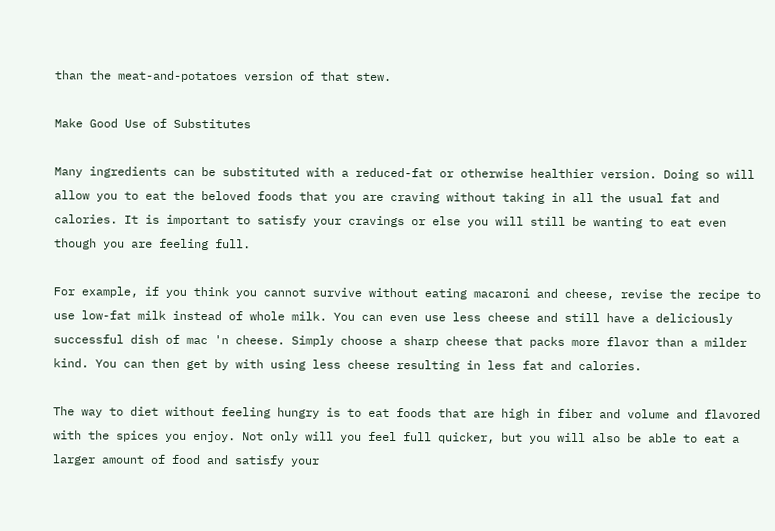than the meat-and-potatoes version of that stew.

Make Good Use of Substitutes

Many ingredients can be substituted with a reduced-fat or otherwise healthier version. Doing so will allow you to eat the beloved foods that you are craving without taking in all the usual fat and calories. It is important to satisfy your cravings or else you will still be wanting to eat even though you are feeling full.

For example, if you think you cannot survive without eating macaroni and cheese, revise the recipe to use low-fat milk instead of whole milk. You can even use less cheese and still have a deliciously successful dish of mac 'n cheese. Simply choose a sharp cheese that packs more flavor than a milder kind. You can then get by with using less cheese resulting in less fat and calories.

The way to diet without feeling hungry is to eat foods that are high in fiber and volume and flavored with the spices you enjoy. Not only will you feel full quicker, but you will also be able to eat a larger amount of food and satisfy your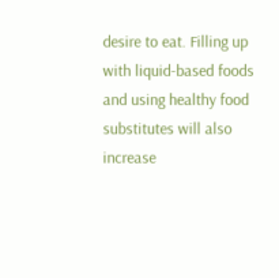desire to eat. Filling up with liquid-based foods and using healthy food substitutes will also increase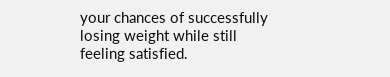your chances of successfully losing weight while still feeling satisfied.